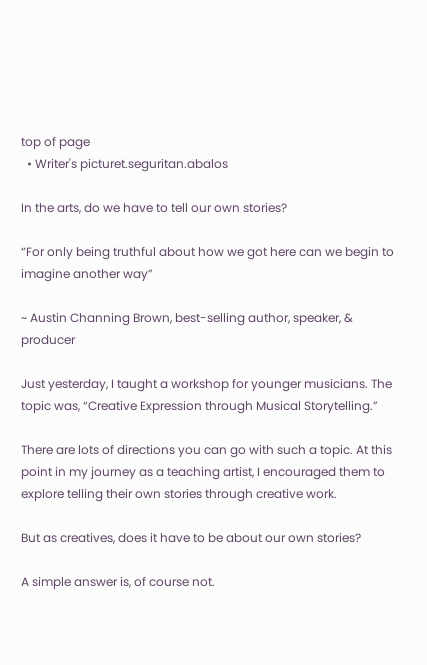top of page
  • Writer's picturet.seguritan.abalos

In the arts, do we have to tell our own stories?

“For only being truthful about how we got here can we begin to imagine another way”

~ Austin Channing Brown, best-selling author, speaker, & producer

Just yesterday, I taught a workshop for younger musicians. The topic was, “Creative Expression through Musical Storytelling.”

There are lots of directions you can go with such a topic. At this point in my journey as a teaching artist, I encouraged them to explore telling their own stories through creative work.

But as creatives, does it have to be about our own stories?

A simple answer is, of course not.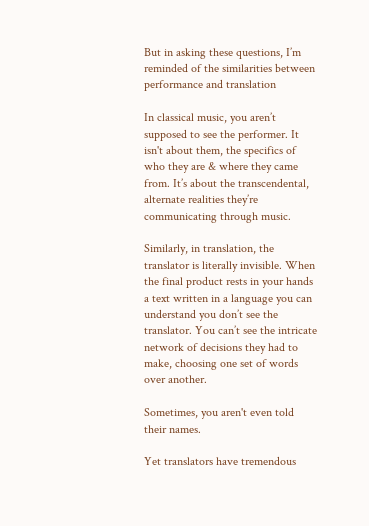But in asking these questions, I’m reminded of the similarities between performance and translation

In classical music, you aren’t supposed to see the performer. It isn't about them, the specifics of who they are & where they came from. It’s about the transcendental, alternate realities they’re communicating through music.

Similarly, in translation, the translator is literally invisible. When the final product rests in your hands a text written in a language you can understand you don’t see the translator. You can’t see the intricate network of decisions they had to make, choosing one set of words over another.

Sometimes, you aren't even told their names.

Yet translators have tremendous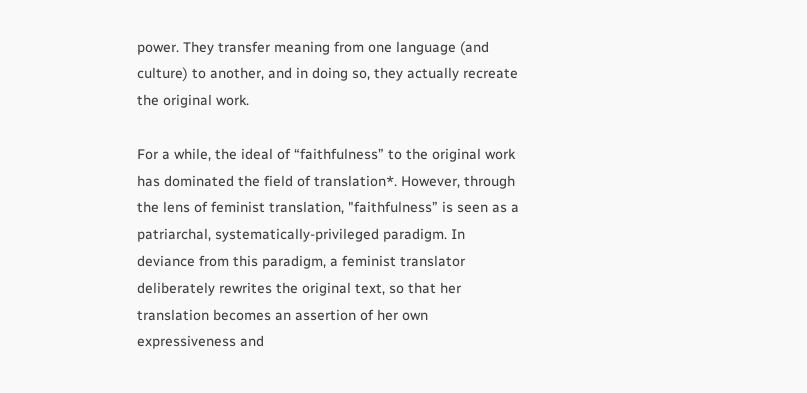power. They transfer meaning from one language (and culture) to another, and in doing so, they actually recreate the original work.

For a while, the ideal of “faithfulness” to the original work has dominated the field of translation*. However, through the lens of feminist translation, "faithfulness” is seen as a patriarchal, systematically-privileged paradigm. In deviance from this paradigm, a feminist translator deliberately rewrites the original text, so that her translation becomes an assertion of her own expressiveness and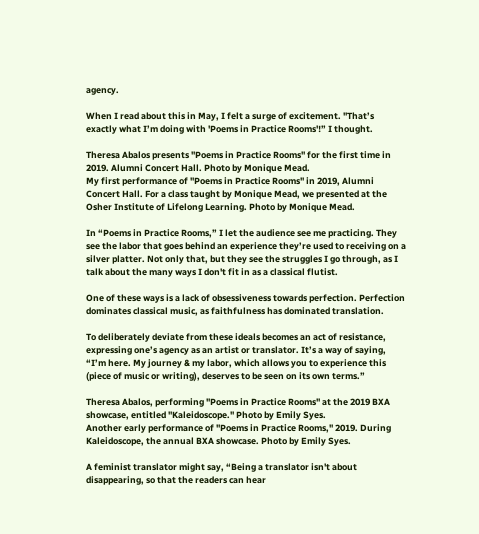agency.

When I read about this in May, I felt a surge of excitement. "That’s exactly what I’m doing with 'Poems in Practice Rooms'!” I thought.

Theresa Abalos presents "Poems in Practice Rooms" for the first time in 2019. Alumni Concert Hall. Photo by Monique Mead.
My first performance of "Poems in Practice Rooms" in 2019, Alumni Concert Hall. For a class taught by Monique Mead, we presented at the Osher Institute of Lifelong Learning. Photo by Monique Mead.

In “Poems in Practice Rooms,” I let the audience see me practicing. They see the labor that goes behind an experience they’re used to receiving on a silver platter. Not only that, but they see the struggles I go through, as I talk about the many ways I don't fit in as a classical flutist.

One of these ways is a lack of obsessiveness towards perfection. Perfection dominates classical music, as faithfulness has dominated translation.

To deliberately deviate from these ideals becomes an act of resistance, expressing one’s agency as an artist or translator. It’s a way of saying, “I’m here. My journey & my labor, which allows you to experience this (piece of music or writing), deserves to be seen on its own terms.”

Theresa Abalos, performing "Poems in Practice Rooms" at the 2019 BXA showcase, entitled "Kaleidoscope." Photo by Emily Syes.
Another early performance of "Poems in Practice Rooms," 2019. During Kaleidoscope, the annual BXA showcase. Photo by Emily Syes.

A feminist translator might say, “Being a translator isn't about disappearing, so that the readers can hear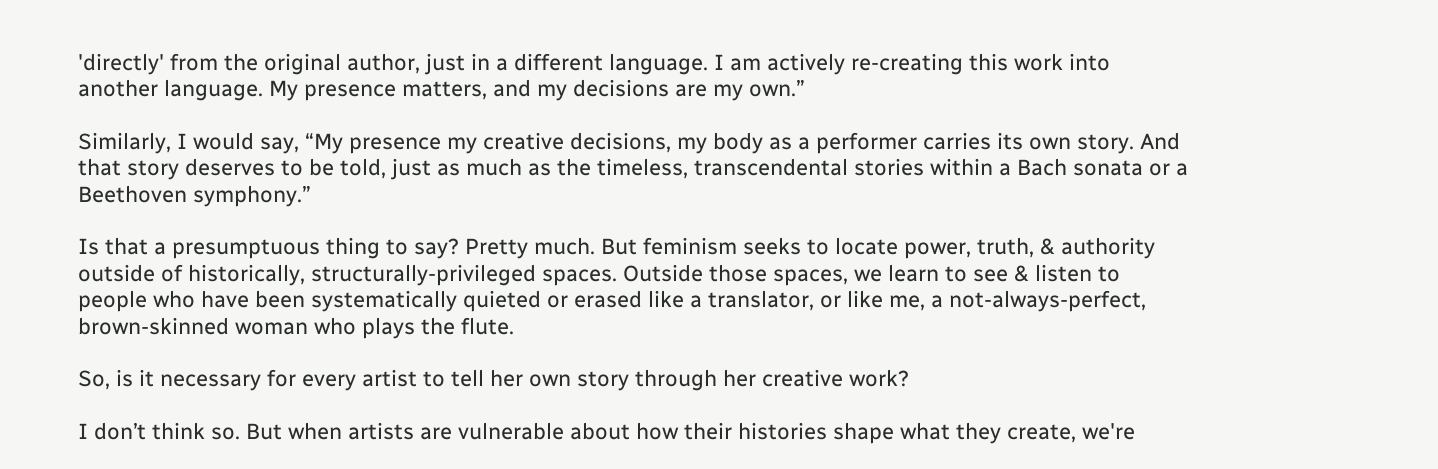'directly' from the original author, just in a different language. I am actively re-creating this work into another language. My presence matters, and my decisions are my own.”

Similarly, I would say, “My presence my creative decisions, my body as a performer carries its own story. And that story deserves to be told, just as much as the timeless, transcendental stories within a Bach sonata or a Beethoven symphony.”

Is that a presumptuous thing to say? Pretty much. But feminism seeks to locate power, truth, & authority outside of historically, structurally-privileged spaces. Outside those spaces, we learn to see & listen to people who have been systematically quieted or erased like a translator, or like me, a not-always-perfect, brown-skinned woman who plays the flute.

So, is it necessary for every artist to tell her own story through her creative work?

I don’t think so. But when artists are vulnerable about how their histories shape what they create, we're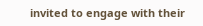invited to engage with their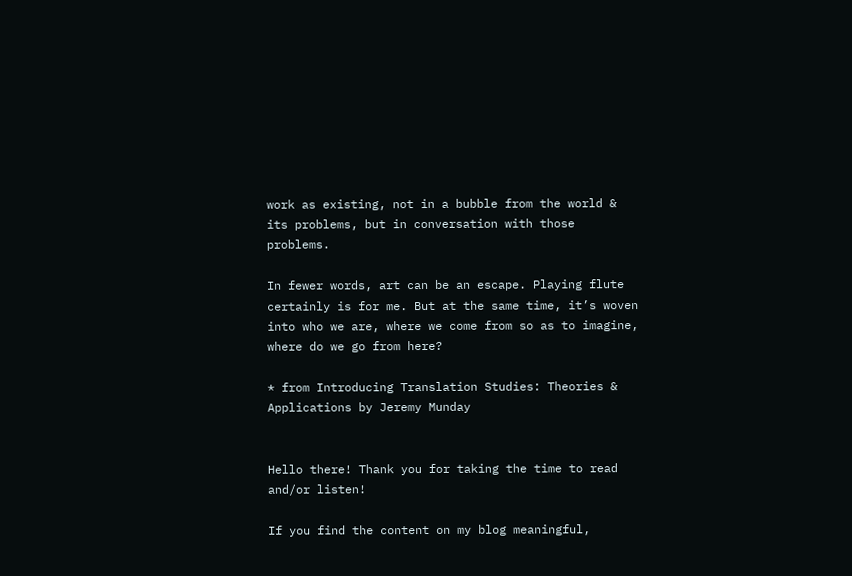work as existing, not in a bubble from the world & its problems, but in conversation with those problems.

In fewer words, art can be an escape. Playing flute certainly is for me. But at the same time, it’s woven into who we are, where we come from so as to imagine, where do we go from here?

* from Introducing Translation Studies: Theories & Applications by Jeremy Munday


Hello there! Thank you for taking the time to read and/or listen!

If you find the content on my blog meaningful,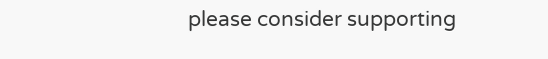please consider supporting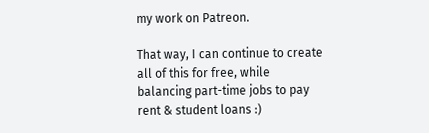my work on Patreon.

That way, I can continue to create all of this for free, while balancing part-time jobs to pay rent & student loans :)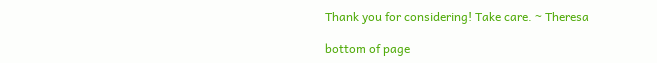Thank you for considering! Take care. ~ Theresa

bottom of page